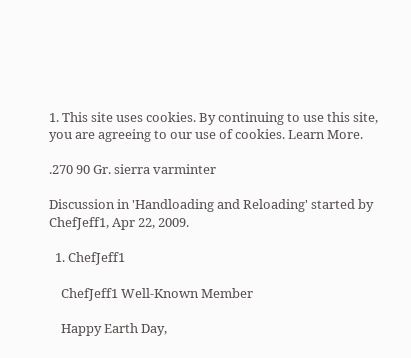1. This site uses cookies. By continuing to use this site, you are agreeing to our use of cookies. Learn More.

.270 90 Gr. sierra varminter

Discussion in 'Handloading and Reloading' started by ChefJeff1, Apr 22, 2009.

  1. ChefJeff1

    ChefJeff1 Well-Known Member

    Happy Earth Day,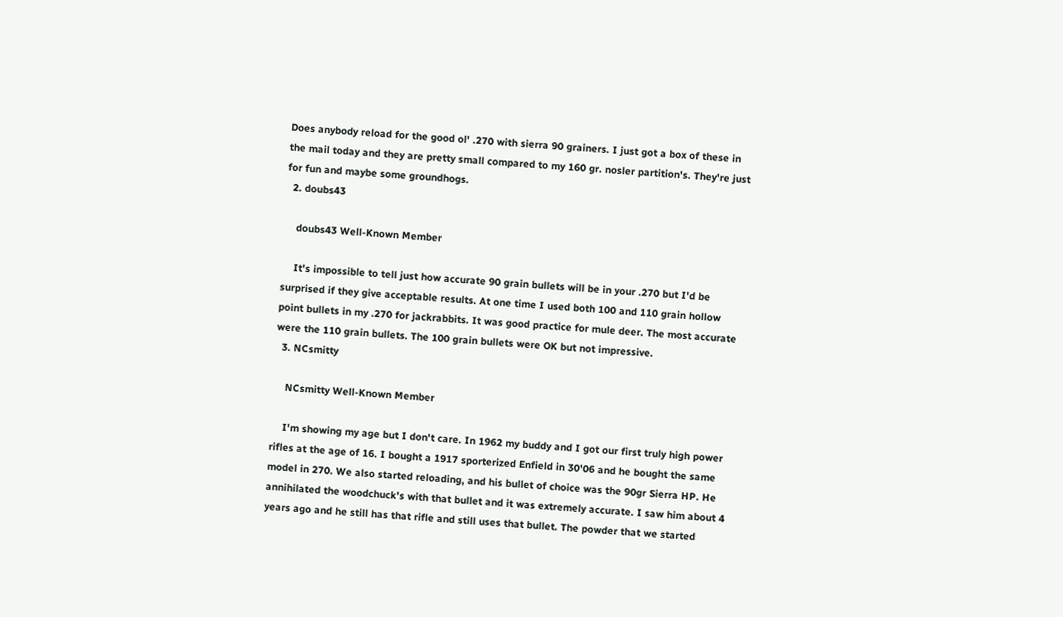Does anybody reload for the good ol' .270 with sierra 90 grainers. I just got a box of these in the mail today and they are pretty small compared to my 160 gr. nosler partition's. They're just for fun and maybe some groundhogs.
  2. doubs43

    doubs43 Well-Known Member

    It's impossible to tell just how accurate 90 grain bullets will be in your .270 but I'd be surprised if they give acceptable results. At one time I used both 100 and 110 grain hollow point bullets in my .270 for jackrabbits. It was good practice for mule deer. The most accurate were the 110 grain bullets. The 100 grain bullets were OK but not impressive.
  3. NCsmitty

    NCsmitty Well-Known Member

    I'm showing my age but I don't care. In 1962 my buddy and I got our first truly high power rifles at the age of 16. I bought a 1917 sporterized Enfield in 30'06 and he bought the same model in 270. We also started reloading, and his bullet of choice was the 90gr Sierra HP. He annihilated the woodchuck's with that bullet and it was extremely accurate. I saw him about 4 years ago and he still has that rifle and still uses that bullet. The powder that we started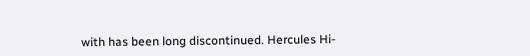with has been long discontinued. Hercules Hi-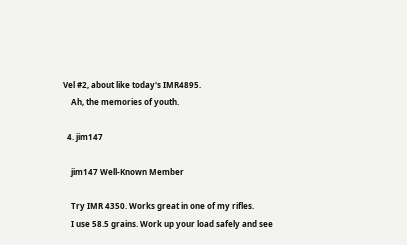Vel #2, about like today's IMR4895.
    Ah, the memories of youth.

  4. jim147

    jim147 Well-Known Member

    Try IMR 4350. Works great in one of my rifles.
    I use 58.5 grains. Work up your load safely and see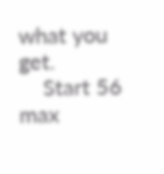what you get.
    Start 56 max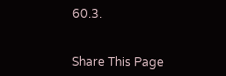60.3.


Share This Page